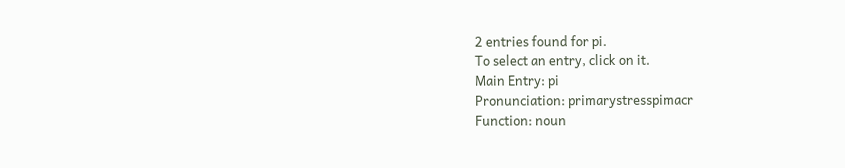2 entries found for pi.
To select an entry, click on it.
Main Entry: pi
Pronunciation: primarystresspimacr
Function: noun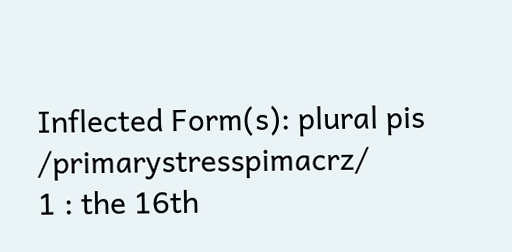Inflected Form(s): plural pis /primarystresspimacrz/
1 : the 16th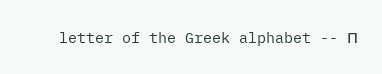letter of the Greek alphabet -- Π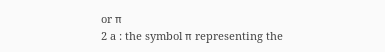or π
2 a : the symbol π representing the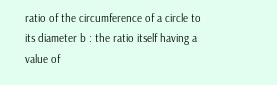ratio of the circumference of a circle to its diameter b : the ratio itself having a value of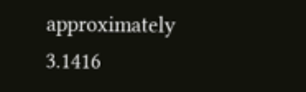approximately 3.1416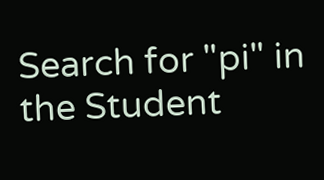Search for "pi" in the Student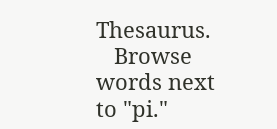Thesaurus.
   Browse words next to "pi."